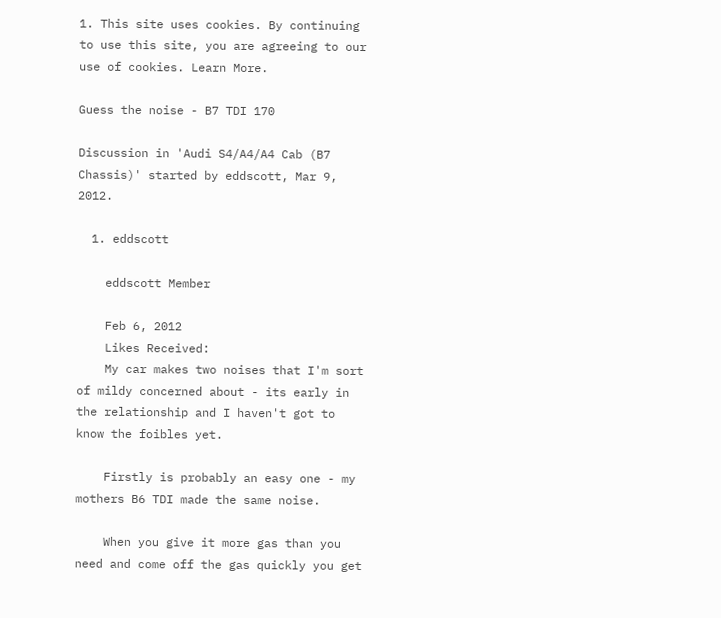1. This site uses cookies. By continuing to use this site, you are agreeing to our use of cookies. Learn More.

Guess the noise - B7 TDI 170

Discussion in 'Audi S4/A4/A4 Cab (B7 Chassis)' started by eddscott, Mar 9, 2012.

  1. eddscott

    eddscott Member

    Feb 6, 2012
    Likes Received:
    My car makes two noises that I'm sort of mildy concerned about - its early in the relationship and I haven't got to know the foibles yet.

    Firstly is probably an easy one - my mothers B6 TDI made the same noise.

    When you give it more gas than you need and come off the gas quickly you get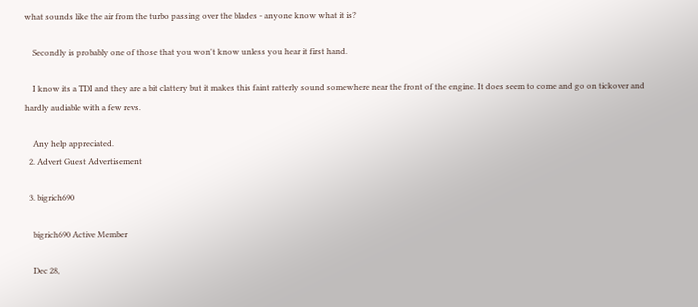what sounds like the air from the turbo passing over the blades - anyone know what it is?

    Secondly is probably one of those that you won't know unless you hear it first hand.

    I know its a TDI and they are a bit clattery but it makes this faint ratterly sound somewhere near the front of the engine. It does seem to come and go on tickover and hardly audiable with a few revs.

    Any help appreciated.
  2. Advert Guest Advertisement

  3. bigrich690

    bigrich690 Active Member

    Dec 28,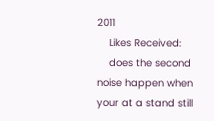2011
    Likes Received:
    does the second noise happen when your at a stand still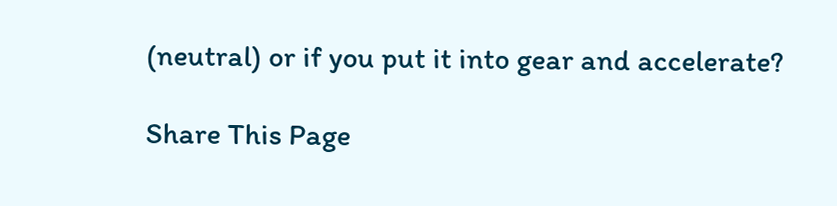(neutral) or if you put it into gear and accelerate?

Share This Page